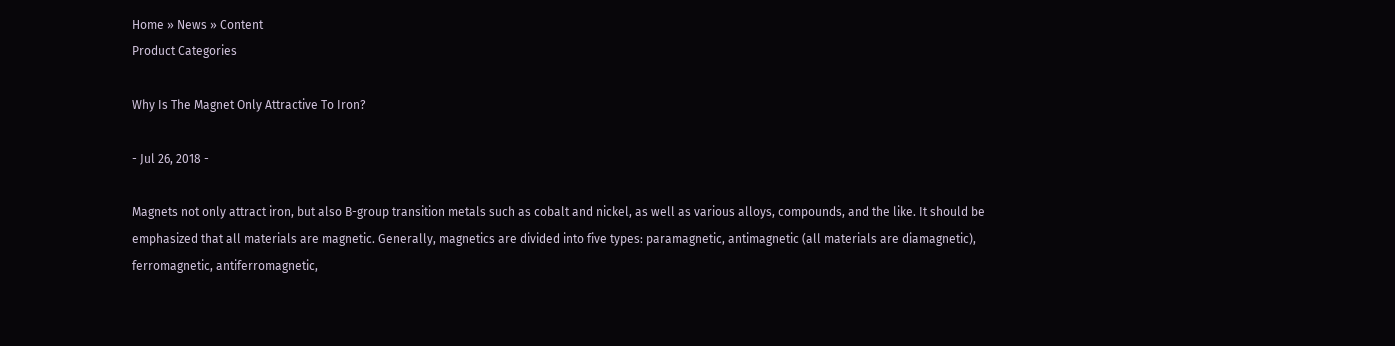Home » News » Content
Product Categories

Why Is The Magnet Only Attractive To Iron?

- Jul 26, 2018 -

Magnets not only attract iron, but also B-group transition metals such as cobalt and nickel, as well as various alloys, compounds, and the like. It should be emphasized that all materials are magnetic. Generally, magnetics are divided into five types: paramagnetic, antimagnetic (all materials are diamagnetic), ferromagnetic, antiferromagnetic,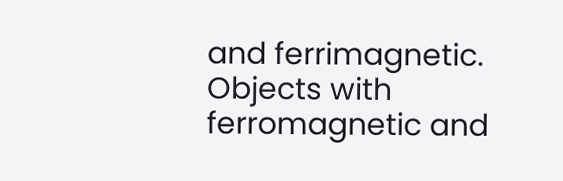and ferrimagnetic. Objects with ferromagnetic and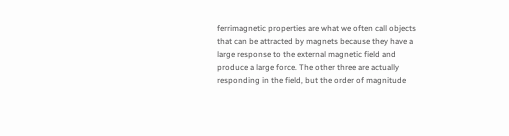ferrimagnetic properties are what we often call objects that can be attracted by magnets because they have a large response to the external magnetic field and produce a large force. The other three are actually responding in the field, but the order of magnitude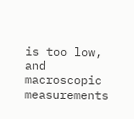is too low, and macroscopic measurements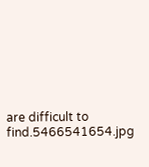are difficult to find.5466541654.jpg